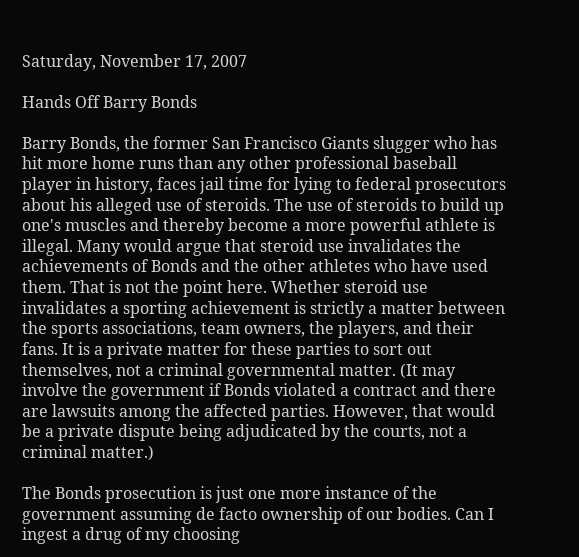Saturday, November 17, 2007

Hands Off Barry Bonds

Barry Bonds, the former San Francisco Giants slugger who has hit more home runs than any other professional baseball player in history, faces jail time for lying to federal prosecutors about his alleged use of steroids. The use of steroids to build up one's muscles and thereby become a more powerful athlete is illegal. Many would argue that steroid use invalidates the achievements of Bonds and the other athletes who have used them. That is not the point here. Whether steroid use invalidates a sporting achievement is strictly a matter between the sports associations, team owners, the players, and their fans. It is a private matter for these parties to sort out themselves, not a criminal governmental matter. (It may involve the government if Bonds violated a contract and there are lawsuits among the affected parties. However, that would be a private dispute being adjudicated by the courts, not a criminal matter.)

The Bonds prosecution is just one more instance of the government assuming de facto ownership of our bodies. Can I ingest a drug of my choosing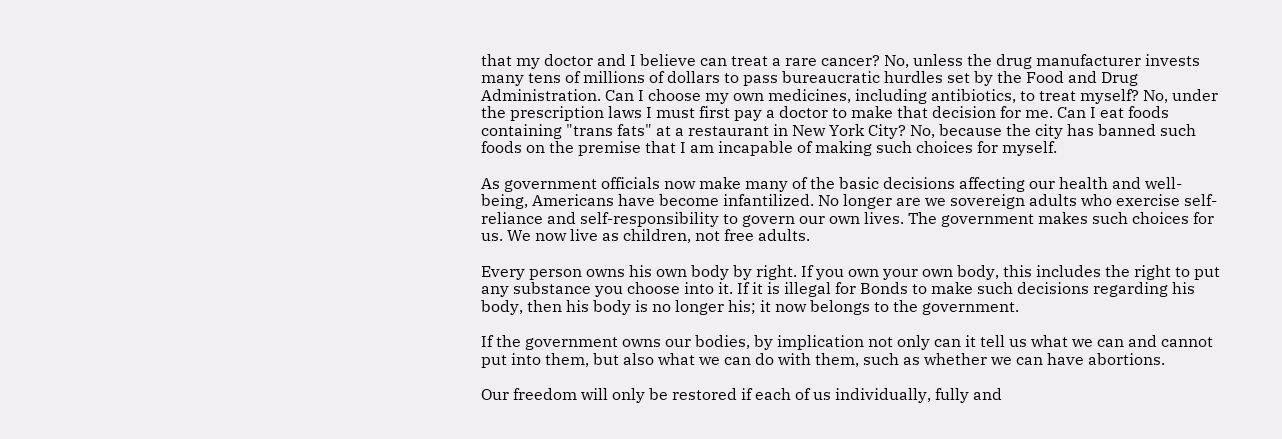that my doctor and I believe can treat a rare cancer? No, unless the drug manufacturer invests many tens of millions of dollars to pass bureaucratic hurdles set by the Food and Drug Administration. Can I choose my own medicines, including antibiotics, to treat myself? No, under the prescription laws I must first pay a doctor to make that decision for me. Can I eat foods containing "trans fats" at a restaurant in New York City? No, because the city has banned such foods on the premise that I am incapable of making such choices for myself.

As government officials now make many of the basic decisions affecting our health and well-being, Americans have become infantilized. No longer are we sovereign adults who exercise self-reliance and self-responsibility to govern our own lives. The government makes such choices for us. We now live as children, not free adults.

Every person owns his own body by right. If you own your own body, this includes the right to put any substance you choose into it. If it is illegal for Bonds to make such decisions regarding his body, then his body is no longer his; it now belongs to the government.

If the government owns our bodies, by implication not only can it tell us what we can and cannot put into them, but also what we can do with them, such as whether we can have abortions.

Our freedom will only be restored if each of us individually, fully and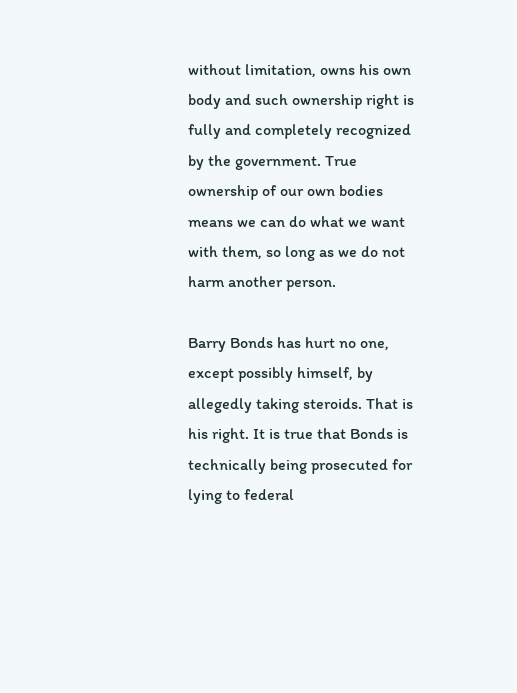without limitation, owns his own body and such ownership right is fully and completely recognized by the government. True ownership of our own bodies means we can do what we want with them, so long as we do not harm another person.

Barry Bonds has hurt no one, except possibly himself, by allegedly taking steroids. That is his right. It is true that Bonds is technically being prosecuted for lying to federal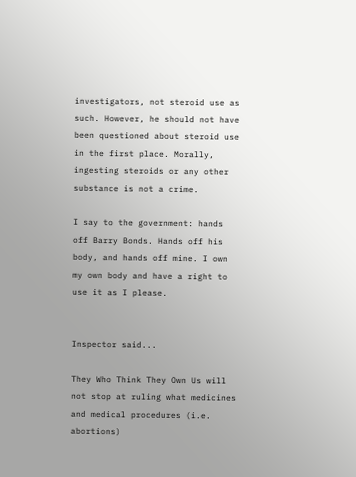investigators, not steroid use as such. However, he should not have been questioned about steroid use in the first place. Morally, ingesting steroids or any other substance is not a crime.

I say to the government: hands off Barry Bonds. Hands off his body, and hands off mine. I own my own body and have a right to use it as I please.


Inspector said...

They Who Think They Own Us will not stop at ruling what medicines and medical procedures (i.e. abortions)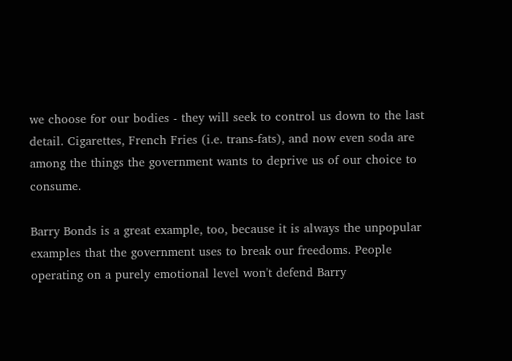we choose for our bodies - they will seek to control us down to the last detail. Cigarettes, French Fries (i.e. trans-fats), and now even soda are among the things the government wants to deprive us of our choice to consume.

Barry Bonds is a great example, too, because it is always the unpopular examples that the government uses to break our freedoms. People operating on a purely emotional level won't defend Barry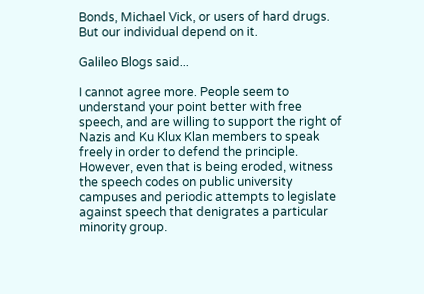Bonds, Michael Vick, or users of hard drugs. But our individual depend on it.

Galileo Blogs said...

I cannot agree more. People seem to understand your point better with free speech, and are willing to support the right of Nazis and Ku Klux Klan members to speak freely in order to defend the principle. However, even that is being eroded, witness the speech codes on public university campuses and periodic attempts to legislate against speech that denigrates a particular minority group.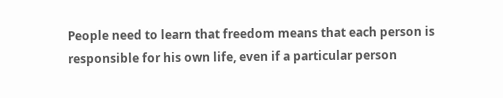People need to learn that freedom means that each person is responsible for his own life, even if a particular person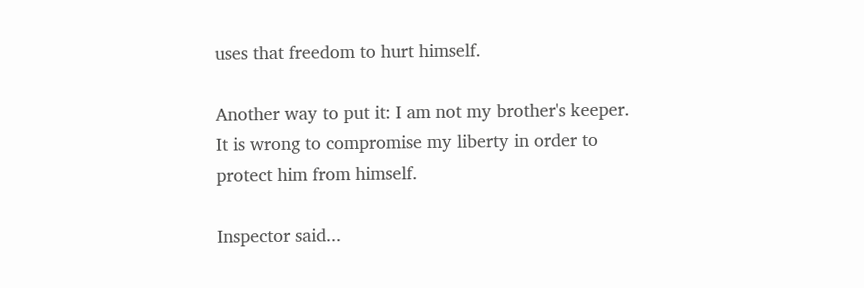uses that freedom to hurt himself.

Another way to put it: I am not my brother's keeper. It is wrong to compromise my liberty in order to protect him from himself.

Inspector said...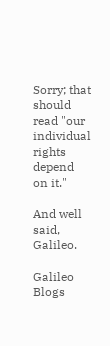Sorry; that should read "our individual rights depend on it."

And well said, Galileo.

Galileo Blogs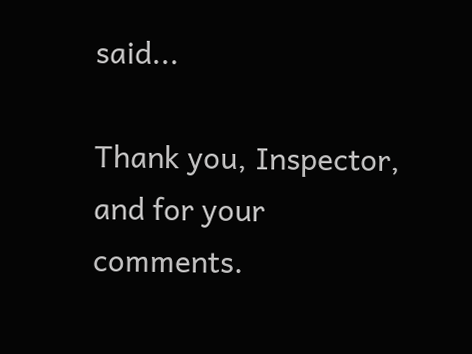said...

Thank you, Inspector, and for your comments.